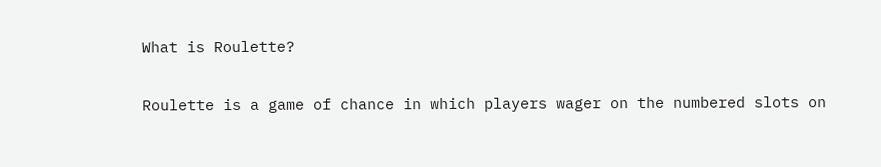What is Roulette?


Roulette is a game of chance in which players wager on the numbered slots on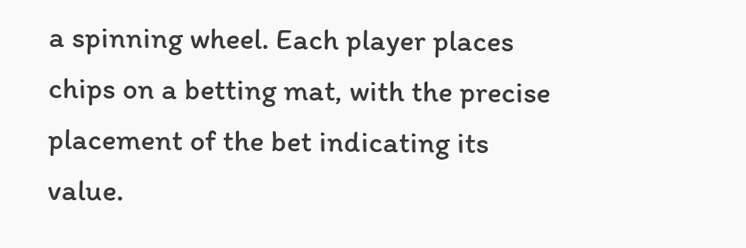a spinning wheel. Each player places chips on a betting mat, with the precise placement of the bet indicating its value.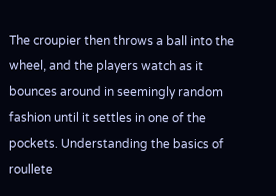The croupier then throws a ball into the wheel, and the players watch as it bounces around in seemingly random fashion until it settles in one of the pockets. Understanding the basics of roullete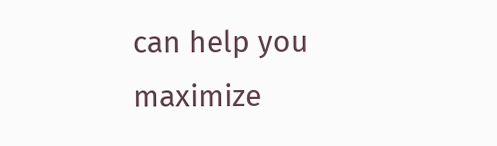can help you maximize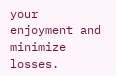your enjoyment and minimize losses.